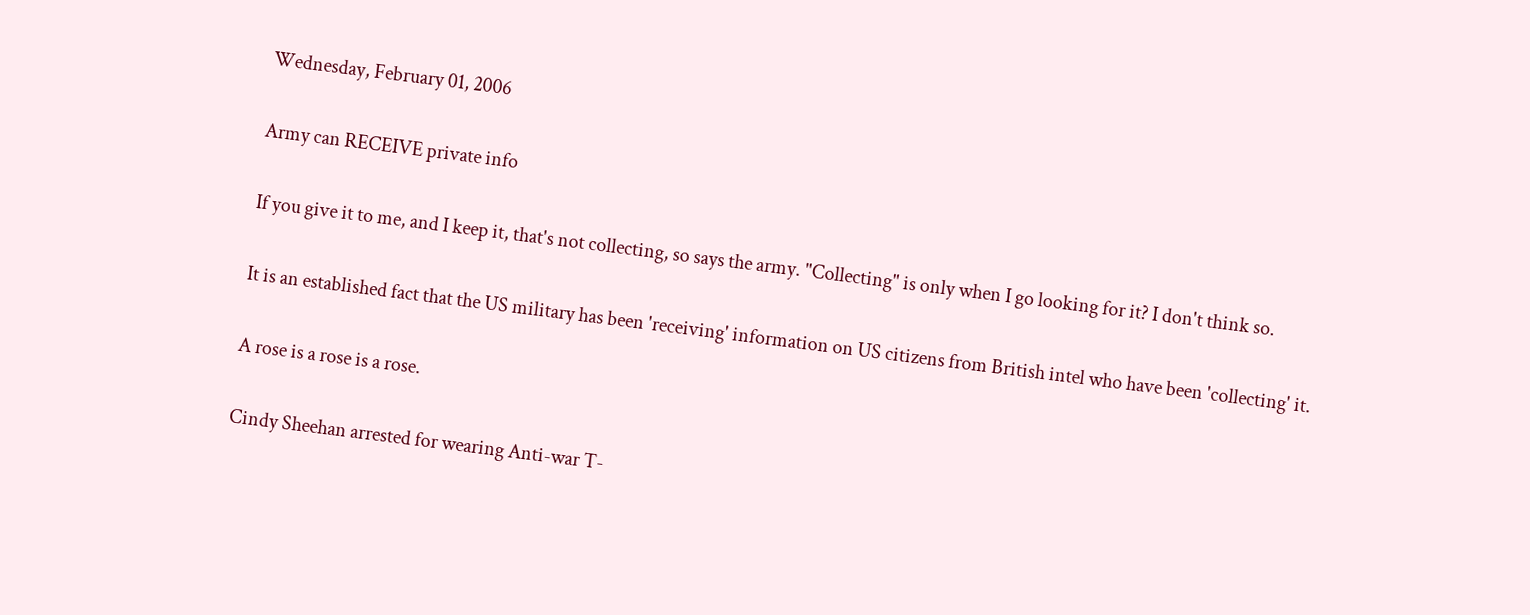Wednesday, February 01, 2006

Army can RECEIVE private info

If you give it to me, and I keep it, that's not collecting, so says the army. "Collecting" is only when I go looking for it? I don't think so.

It is an established fact that the US military has been 'receiving' information on US citizens from British intel who have been 'collecting' it.

A rose is a rose is a rose.

Cindy Sheehan arrested for wearing Anti-war T-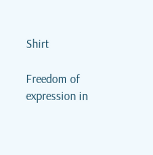Shirt

Freedom of expression in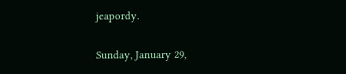jeapordy.

Sunday, January 29,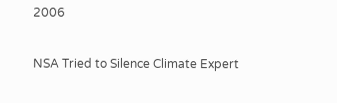2006

NSA Tried to Silence Climate Expert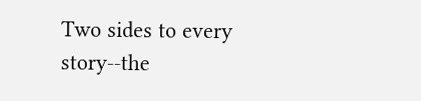Two sides to every story--the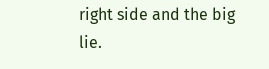right side and the big lie.